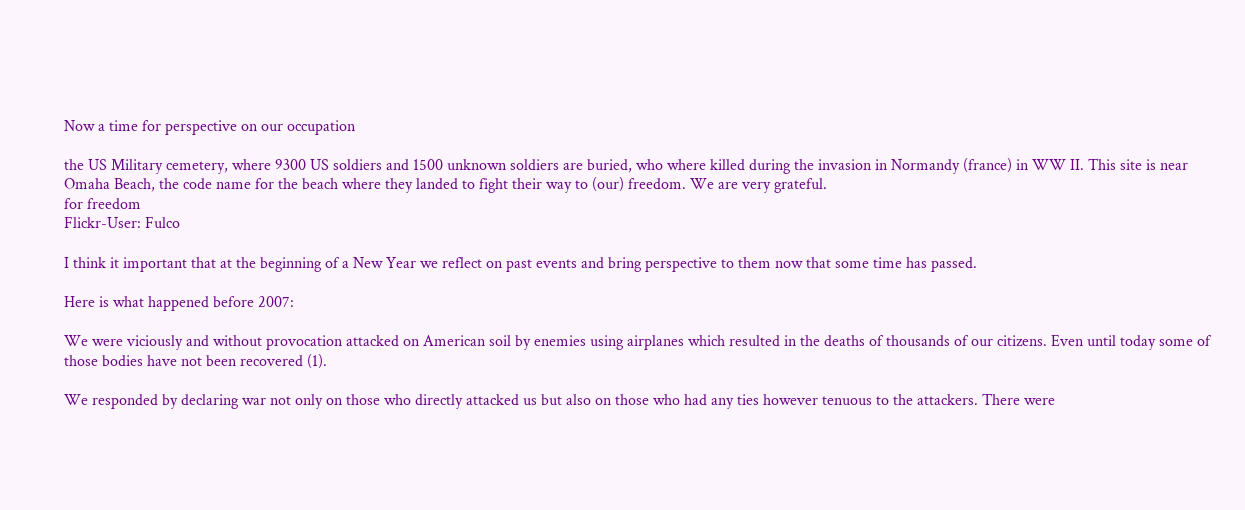Now a time for perspective on our occupation

the US Military cemetery, where 9300 US soldiers and 1500 unknown soldiers are buried, who where killed during the invasion in Normandy (france) in WW II. This site is near Omaha Beach, the code name for the beach where they landed to fight their way to (our) freedom. We are very grateful.
for freedom
Flickr-User: Fulco

I think it important that at the beginning of a New Year we reflect on past events and bring perspective to them now that some time has passed.

Here is what happened before 2007:

We were viciously and without provocation attacked on American soil by enemies using airplanes which resulted in the deaths of thousands of our citizens. Even until today some of those bodies have not been recovered (1).

We responded by declaring war not only on those who directly attacked us but also on those who had any ties however tenuous to the attackers. There were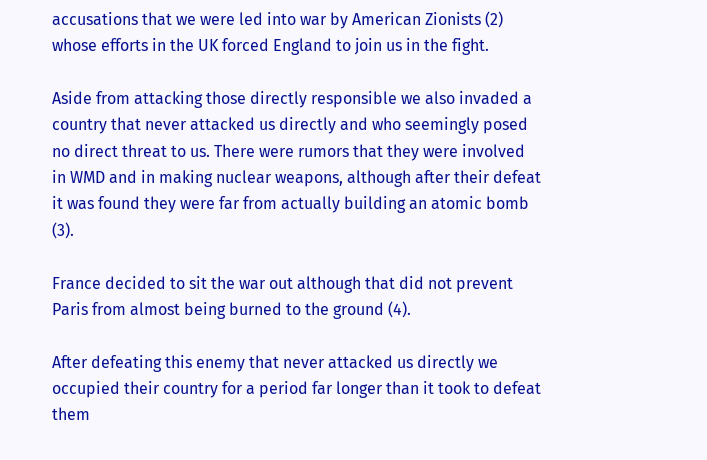accusations that we were led into war by American Zionists (2) whose efforts in the UK forced England to join us in the fight.

Aside from attacking those directly responsible we also invaded a country that never attacked us directly and who seemingly posed no direct threat to us. There were rumors that they were involved in WMD and in making nuclear weapons, although after their defeat it was found they were far from actually building an atomic bomb (3).

France decided to sit the war out although that did not prevent Paris from almost being burned to the ground (4).

After defeating this enemy that never attacked us directly we occupied their country for a period far longer than it took to defeat them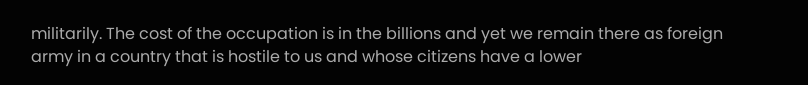militarily. The cost of the occupation is in the billions and yet we remain there as foreign army in a country that is hostile to us and whose citizens have a lower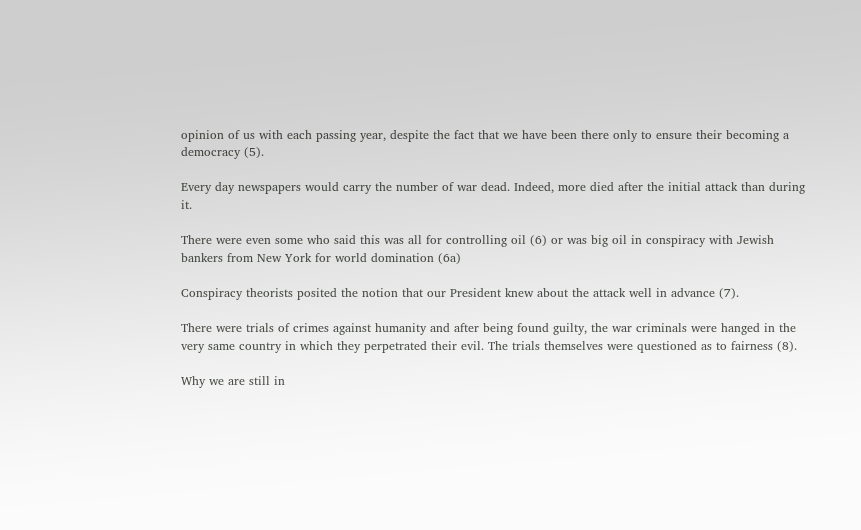opinion of us with each passing year, despite the fact that we have been there only to ensure their becoming a democracy (5).

Every day newspapers would carry the number of war dead. Indeed, more died after the initial attack than during it.

There were even some who said this was all for controlling oil (6) or was big oil in conspiracy with Jewish bankers from New York for world domination (6a)

Conspiracy theorists posited the notion that our President knew about the attack well in advance (7).

There were trials of crimes against humanity and after being found guilty, the war criminals were hanged in the very same country in which they perpetrated their evil. The trials themselves were questioned as to fairness (8).

Why we are still in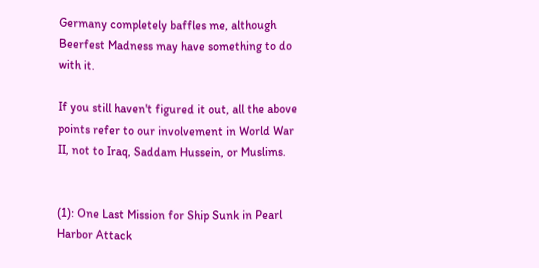Germany completely baffles me, although Beerfest Madness may have something to do with it.

If you still haven't figured it out, all the above points refer to our involvement in World War II, not to Iraq, Saddam Hussein, or Muslims.


(1): One Last Mission for Ship Sunk in Pearl Harbor Attack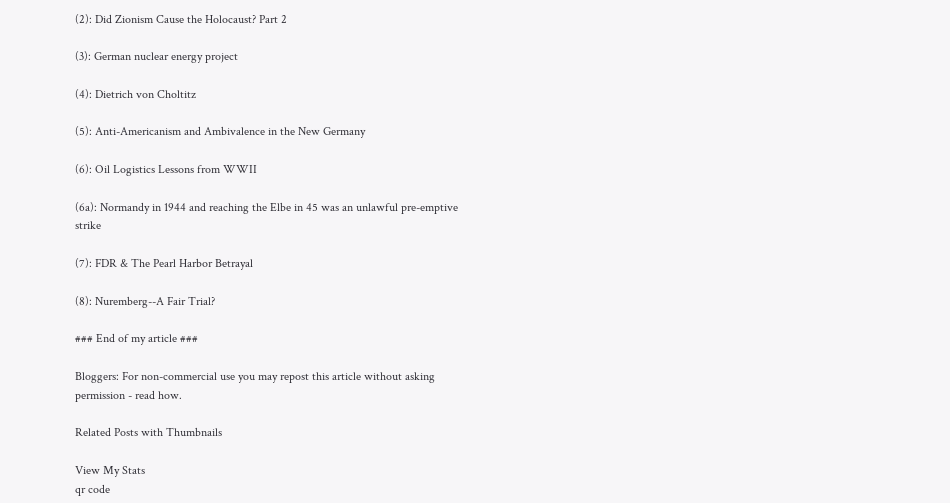(2): Did Zionism Cause the Holocaust? Part 2

(3): German nuclear energy project

(4): Dietrich von Choltitz

(5): Anti-Americanism and Ambivalence in the New Germany

(6): Oil Logistics Lessons from WWII

(6a): Normandy in 1944 and reaching the Elbe in 45 was an unlawful pre-emptive strike

(7): FDR & The Pearl Harbor Betrayal

(8): Nuremberg--A Fair Trial?

### End of my article ###

Bloggers: For non-commercial use you may repost this article without asking permission - read how.

Related Posts with Thumbnails

View My Stats
qr code